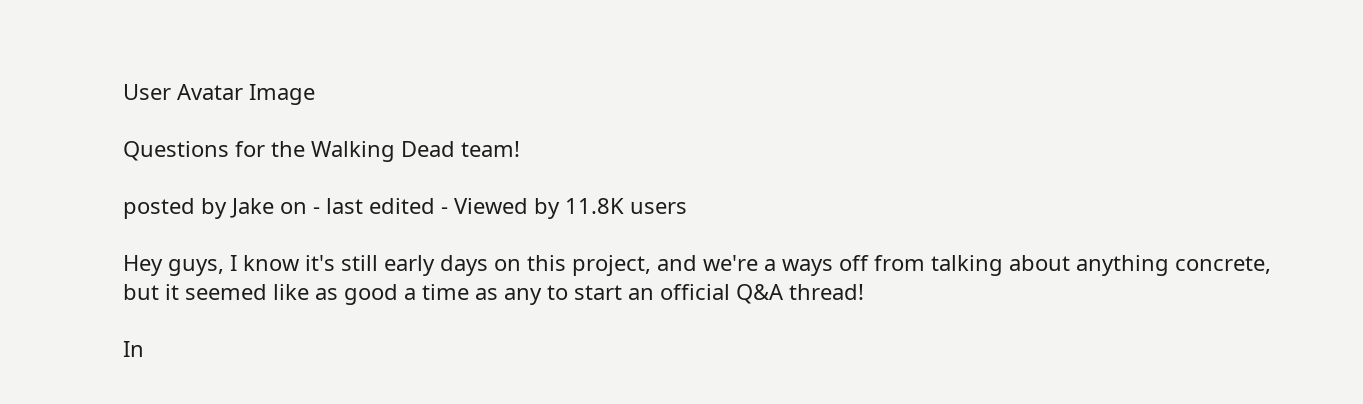User Avatar Image

Questions for the Walking Dead team!

posted by Jake on - last edited - Viewed by 11.8K users

Hey guys, I know it's still early days on this project, and we're a ways off from talking about anything concrete, but it seemed like as good a time as any to start an official Q&A thread!

In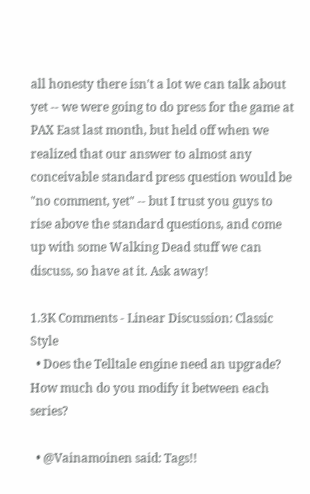all honesty there isn't a lot we can talk about yet -- we were going to do press for the game at PAX East last month, but held off when we realized that our answer to almost any conceivable standard press question would be "no comment, yet" -- but I trust you guys to rise above the standard questions, and come up with some Walking Dead stuff we can discuss, so have at it. Ask away!

1.3K Comments - Linear Discussion: Classic Style
  • Does the Telltale engine need an upgrade? How much do you modify it between each series?

  • @Vainamoinen said: Tags!!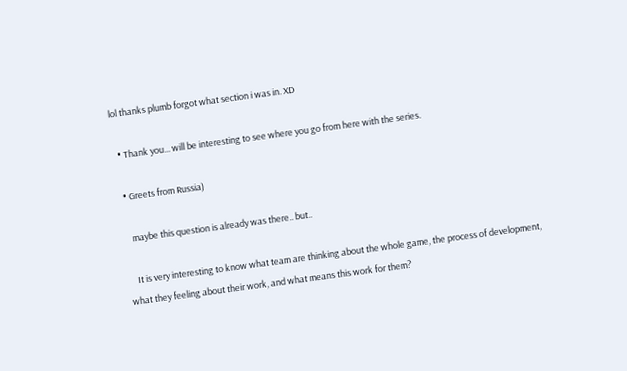lol thanks plumb forgot what section i was in. XD

  • Thank you... will be interesting to see where you go from here with the series.

  • Greets from Russia)

    maybe this question is already was there.. but..

    It is very interesting to know what team are thinking about the whole game, the process of development, what they feeling about their work, and what means this work for them?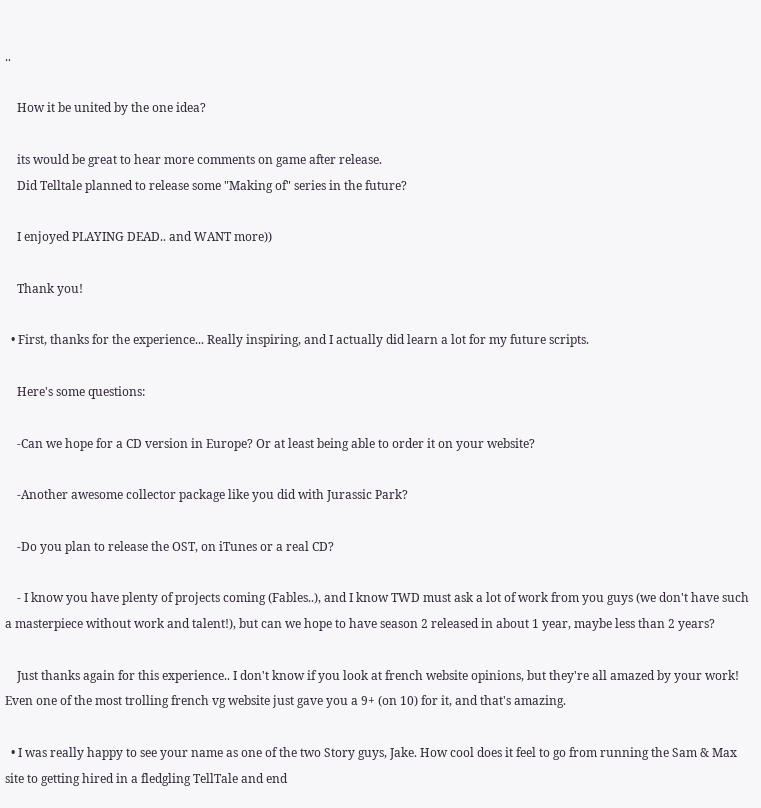..

    How it be united by the one idea?

    its would be great to hear more comments on game after release.
    Did Telltale planned to release some "Making of" series in the future?

    I enjoyed PLAYING DEAD.. and WANT more))

    Thank you!

  • First, thanks for the experience... Really inspiring, and I actually did learn a lot for my future scripts.

    Here's some questions:

    -Can we hope for a CD version in Europe? Or at least being able to order it on your website?

    -Another awesome collector package like you did with Jurassic Park?

    -Do you plan to release the OST, on iTunes or a real CD?

    - I know you have plenty of projects coming (Fables..), and I know TWD must ask a lot of work from you guys (we don't have such a masterpiece without work and talent!), but can we hope to have season 2 released in about 1 year, maybe less than 2 years?

    Just thanks again for this experience.. I don't know if you look at french website opinions, but they're all amazed by your work! Even one of the most trolling french vg website just gave you a 9+ (on 10) for it, and that's amazing.

  • I was really happy to see your name as one of the two Story guys, Jake. How cool does it feel to go from running the Sam & Max site to getting hired in a fledgling TellTale and end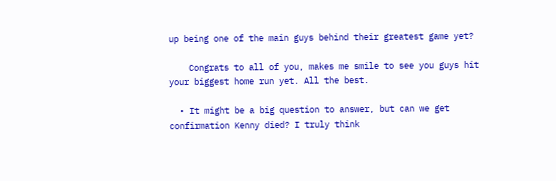up being one of the main guys behind their greatest game yet?

    Congrats to all of you, makes me smile to see you guys hit your biggest home run yet. All the best.

  • It might be a big question to answer, but can we get confirmation Kenny died? I truly think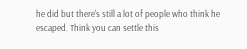he did but there's still a lot of people who think he escaped. Think you can settle this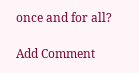once and for all?

Add Comment